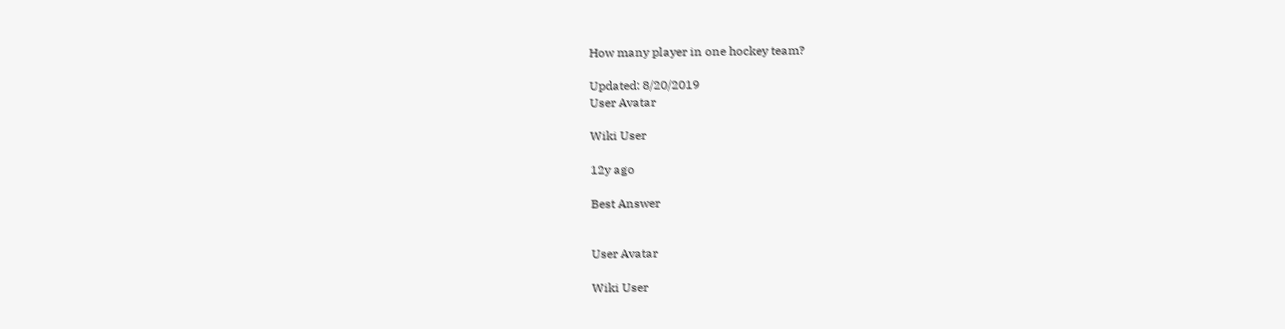How many player in one hockey team?

Updated: 8/20/2019
User Avatar

Wiki User

12y ago

Best Answer


User Avatar

Wiki User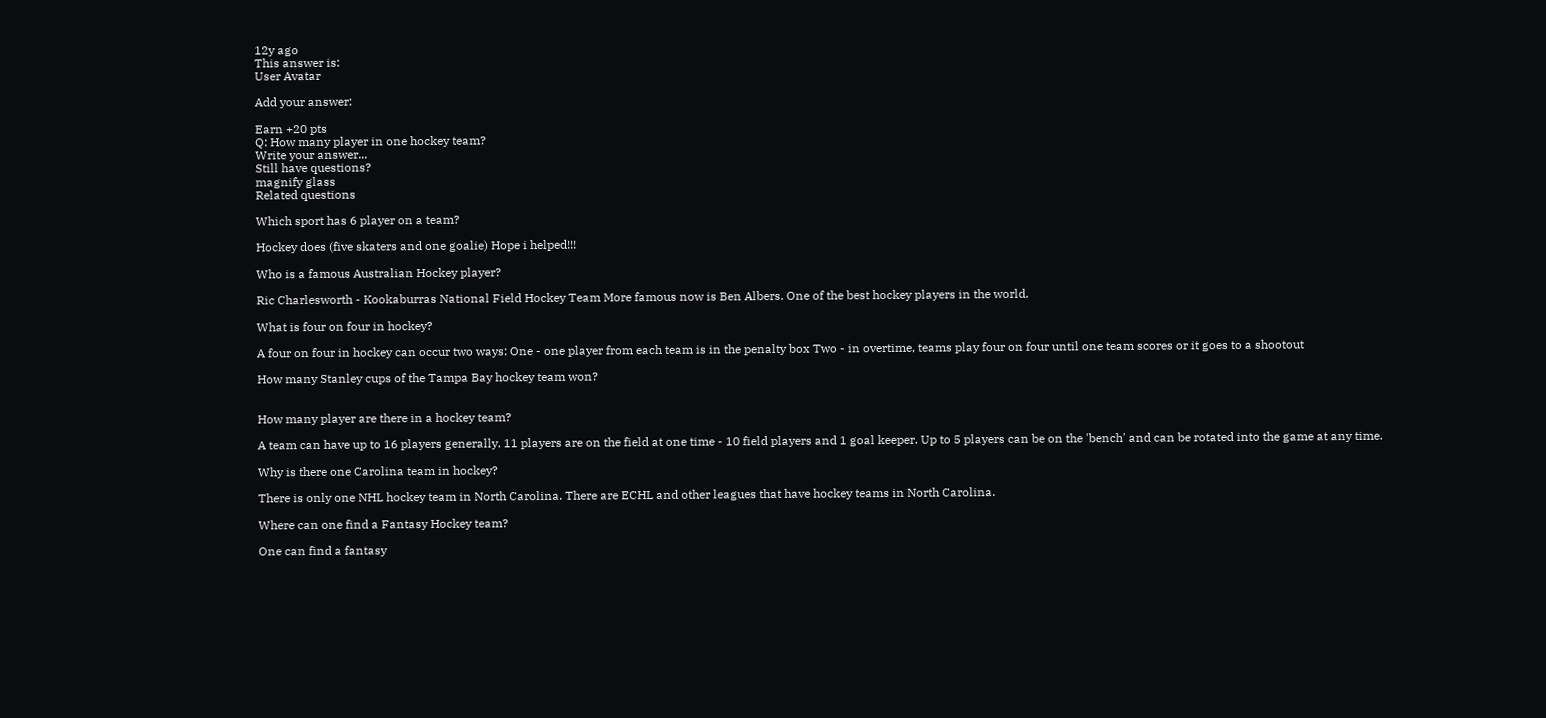12y ago
This answer is:
User Avatar

Add your answer:

Earn +20 pts
Q: How many player in one hockey team?
Write your answer...
Still have questions?
magnify glass
Related questions

Which sport has 6 player on a team?

Hockey does (five skaters and one goalie) Hope i helped!!!

Who is a famous Australian Hockey player?

Ric Charlesworth - Kookaburras National Field Hockey Team More famous now is Ben Albers. One of the best hockey players in the world.

What is four on four in hockey?

A four on four in hockey can occur two ways: One - one player from each team is in the penalty box Two - in overtime, teams play four on four until one team scores or it goes to a shootout

How many Stanley cups of the Tampa Bay hockey team won?


How many player are there in a hockey team?

A team can have up to 16 players generally. 11 players are on the field at one time - 10 field players and 1 goal keeper. Up to 5 players can be on the 'bench' and can be rotated into the game at any time.

Why is there one Carolina team in hockey?

There is only one NHL hockey team in North Carolina. There are ECHL and other leagues that have hockey teams in North Carolina.

Where can one find a Fantasy Hockey team?

One can find a fantasy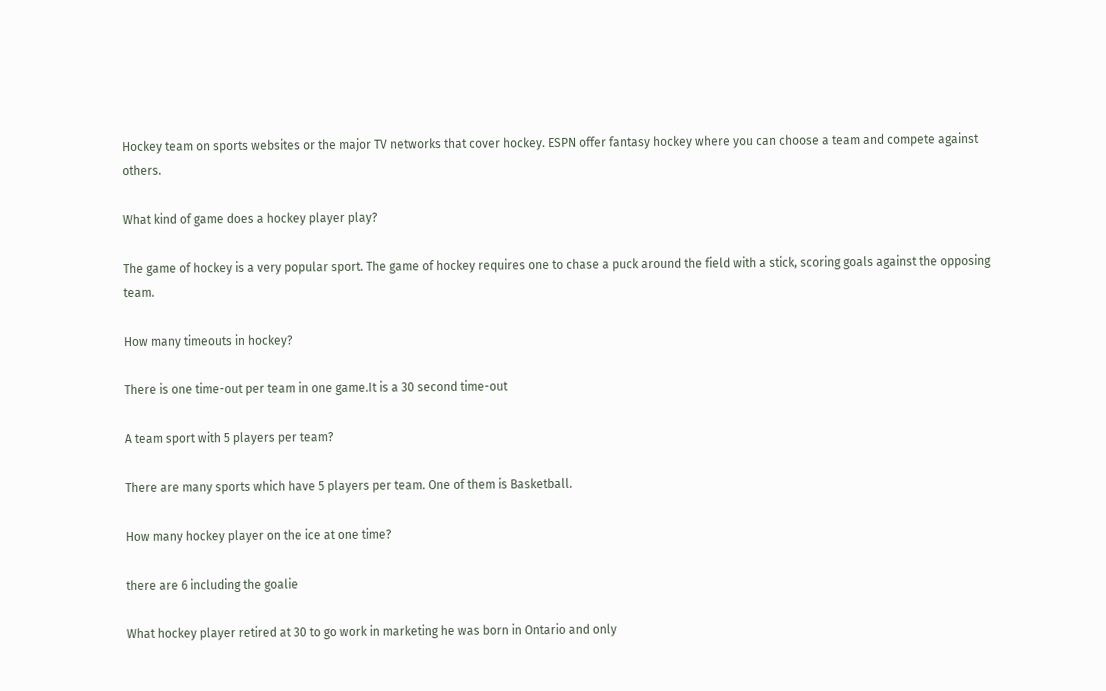Hockey team on sports websites or the major TV networks that cover hockey. ESPN offer fantasy hockey where you can choose a team and compete against others.

What kind of game does a hockey player play?

The game of hockey is a very popular sport. The game of hockey requires one to chase a puck around the field with a stick, scoring goals against the opposing team.

How many timeouts in hockey?

There is one time-out per team in one game.It is a 30 second time-out

A team sport with 5 players per team?

There are many sports which have 5 players per team. One of them is Basketball.

How many hockey player on the ice at one time?

there are 6 including the goalie

What hockey player retired at 30 to go work in marketing he was born in Ontario and only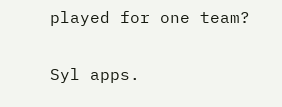played for one team?

Syl apps.